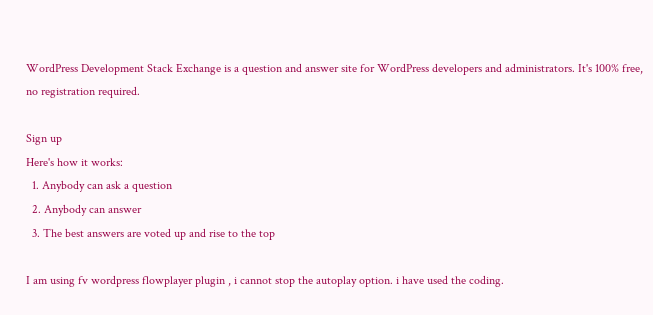WordPress Development Stack Exchange is a question and answer site for WordPress developers and administrators. It's 100% free, no registration required.

Sign up
Here's how it works:
  1. Anybody can ask a question
  2. Anybody can answer
  3. The best answers are voted up and rise to the top

I am using fv wordpress flowplayer plugin , i cannot stop the autoplay option. i have used the coding.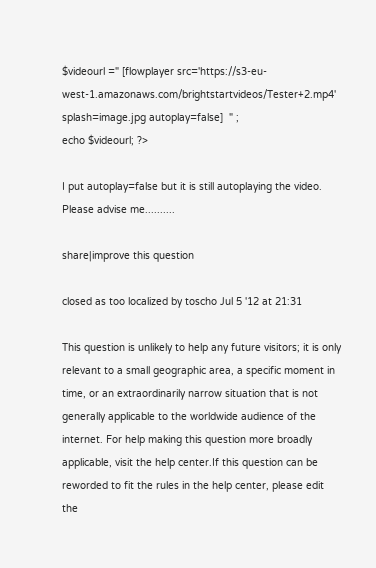$videourl =" [flowplayer src='https://s3-eu-west-1.amazonaws.com/brightstartvideos/Tester+2.mp4' splash=image.jpg autoplay=false]  " ;
echo $videourl; ?>

I put autoplay=false but it is still autoplaying the video. Please advise me..........

share|improve this question

closed as too localized by toscho Jul 5 '12 at 21:31

This question is unlikely to help any future visitors; it is only relevant to a small geographic area, a specific moment in time, or an extraordinarily narrow situation that is not generally applicable to the worldwide audience of the internet. For help making this question more broadly applicable, visit the help center.If this question can be reworded to fit the rules in the help center, please edit the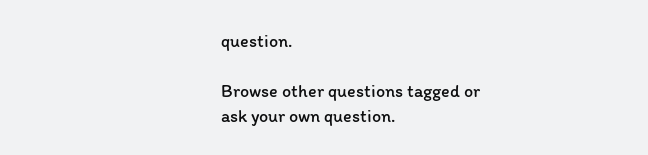question.

Browse other questions tagged or ask your own question.